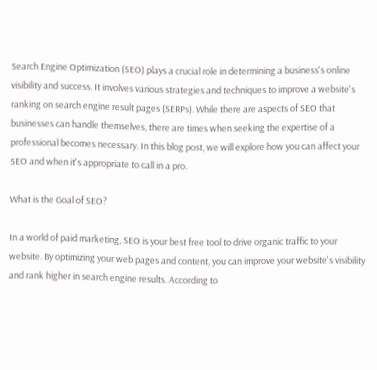Search Engine Optimization (SEO) plays a crucial role in determining a business's online visibility and success. It involves various strategies and techniques to improve a website's ranking on search engine result pages (SERPs). While there are aspects of SEO that businesses can handle themselves, there are times when seeking the expertise of a professional becomes necessary. In this blog post, we will explore how you can affect your SEO and when it's appropriate to call in a pro.

What is the Goal of SEO?

In a world of paid marketing, SEO is your best free tool to drive organic traffic to your website. By optimizing your web pages and content, you can improve your website's visibility and rank higher in search engine results. According to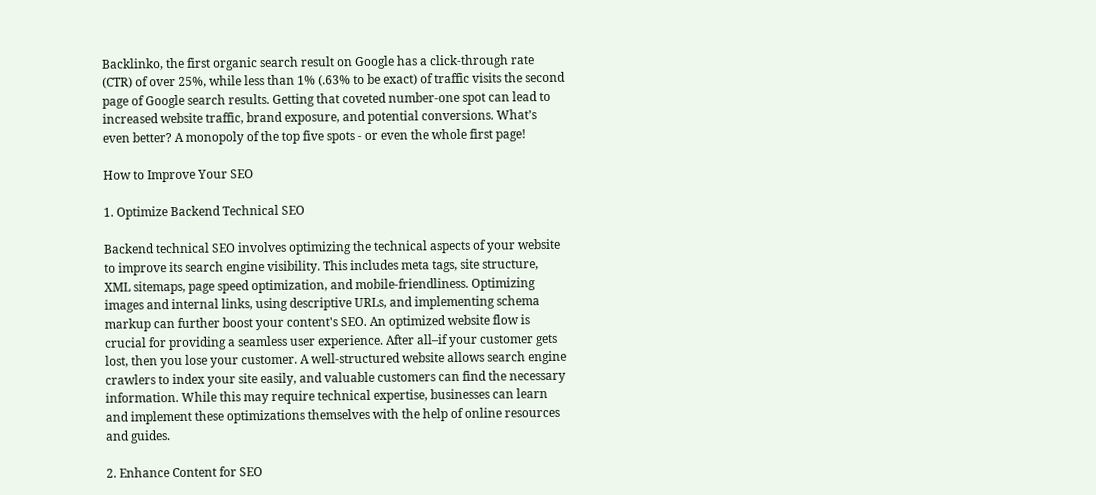Backlinko, the first organic search result on Google has a click-through rate (CTR) of over 25%, while less than 1% (.63% to be exact) of traffic visits the second page of Google search results. Getting that coveted number-one spot can lead to increased website traffic, brand exposure, and potential conversions. What’s even better? A monopoly of the top five spots - or even the whole first page!

How to Improve Your SEO

1. Optimize Backend Technical SEO

Backend technical SEO involves optimizing the technical aspects of your website to improve its search engine visibility. This includes meta tags, site structure, XML sitemaps, page speed optimization, and mobile-friendliness. Optimizing images and internal links, using descriptive URLs, and implementing schema markup can further boost your content's SEO. An optimized website flow is crucial for providing a seamless user experience. After all–if your customer gets lost, then you lose your customer. A well-structured website allows search engine crawlers to index your site easily, and valuable customers can find the necessary information. While this may require technical expertise, businesses can learn and implement these optimizations themselves with the help of online resources and guides.

2. Enhance Content for SEO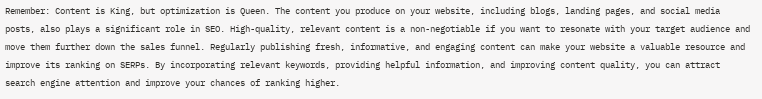Remember: Content is King, but optimization is Queen. The content you produce on your website, including blogs, landing pages, and social media posts, also plays a significant role in SEO. High-quality, relevant content is a non-negotiable if you want to resonate with your target audience and move them further down the sales funnel. Regularly publishing fresh, informative, and engaging content can make your website a valuable resource and improve its ranking on SERPs. By incorporating relevant keywords, providing helpful information, and improving content quality, you can attract search engine attention and improve your chances of ranking higher.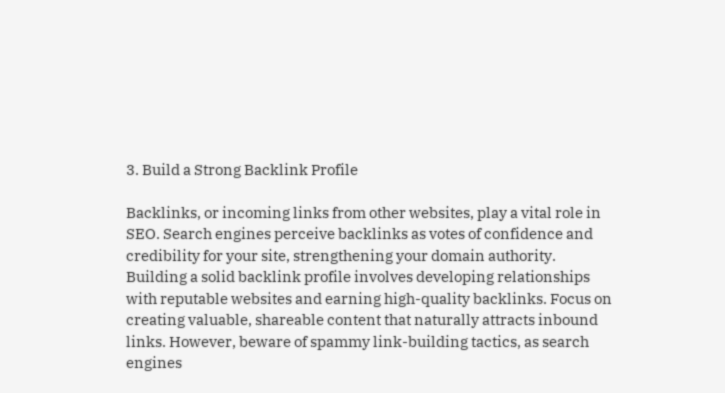3. Build a Strong Backlink Profile

Backlinks, or incoming links from other websites, play a vital role in SEO. Search engines perceive backlinks as votes of confidence and credibility for your site, strengthening your domain authority. Building a solid backlink profile involves developing relationships with reputable websites and earning high-quality backlinks. Focus on creating valuable, shareable content that naturally attracts inbound links. However, beware of spammy link-building tactics, as search engines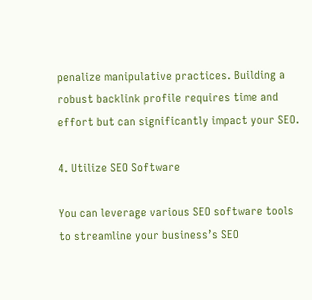penalize manipulative practices. Building a robust backlink profile requires time and effort but can significantly impact your SEO.

4. Utilize SEO Software

You can leverage various SEO software tools to streamline your business’s SEO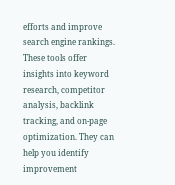efforts and improve search engine rankings. These tools offer insights into keyword research, competitor analysis, backlink tracking, and on-page optimization. They can help you identify improvement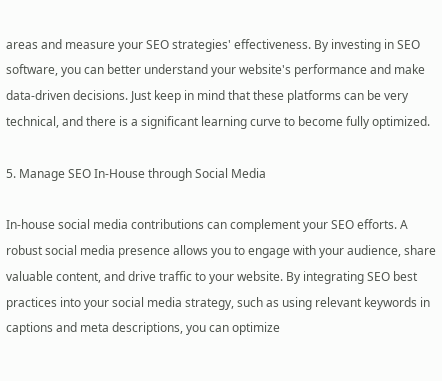areas and measure your SEO strategies' effectiveness. By investing in SEO software, you can better understand your website's performance and make data-driven decisions. Just keep in mind that these platforms can be very technical, and there is a significant learning curve to become fully optimized.

5. Manage SEO In-House through Social Media

In-house social media contributions can complement your SEO efforts. A robust social media presence allows you to engage with your audience, share valuable content, and drive traffic to your website. By integrating SEO best practices into your social media strategy, such as using relevant keywords in captions and meta descriptions, you can optimize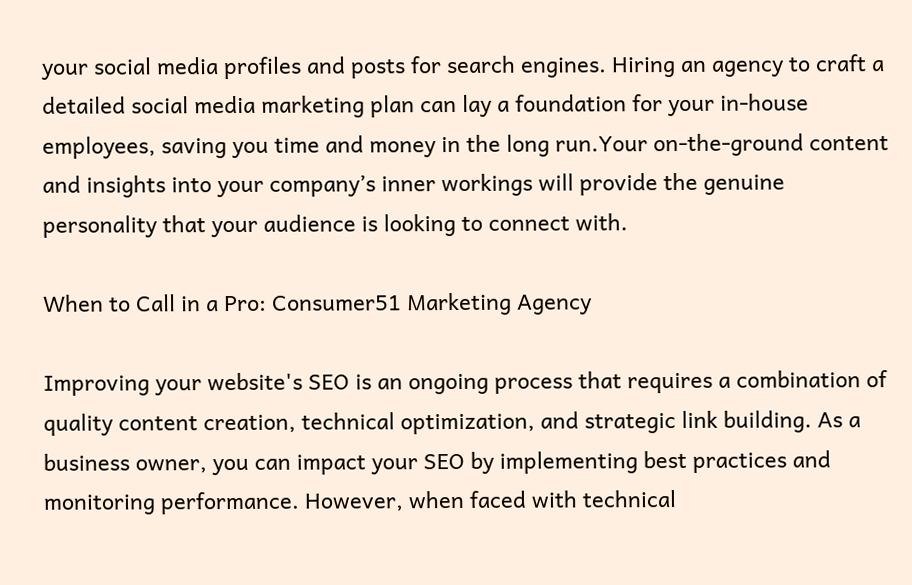your social media profiles and posts for search engines. Hiring an agency to craft a detailed social media marketing plan can lay a foundation for your in-house employees, saving you time and money in the long run.Your on-the-ground content and insights into your company’s inner workings will provide the genuine personality that your audience is looking to connect with.

When to Call in a Pro: Consumer51 Marketing Agency

Improving your website's SEO is an ongoing process that requires a combination of quality content creation, technical optimization, and strategic link building. As a business owner, you can impact your SEO by implementing best practices and monitoring performance. However, when faced with technical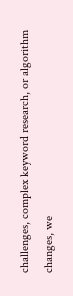challenges, complex keyword research, or algorithm changes, we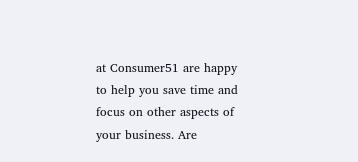at Consumer51 are happy to help you save time and focus on other aspects of your business. Are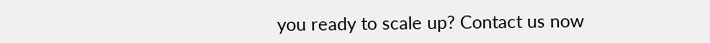you ready to scale up? Contact us now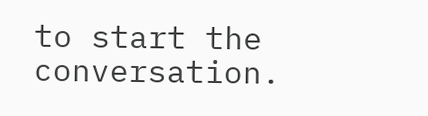to start the conversation.